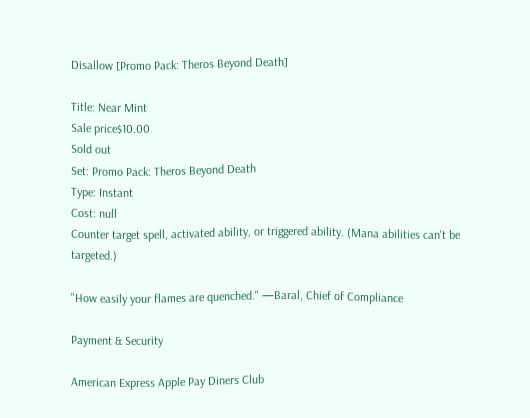Disallow [Promo Pack: Theros Beyond Death]

Title: Near Mint
Sale price$10.00
Sold out
Set: Promo Pack: Theros Beyond Death
Type: Instant
Cost: null
Counter target spell, activated ability, or triggered ability. (Mana abilities can't be targeted.)

"How easily your flames are quenched." —Baral, Chief of Compliance

Payment & Security

American Express Apple Pay Diners Club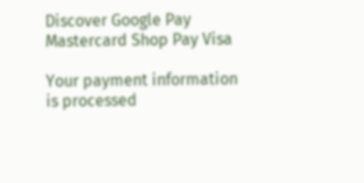Discover Google Pay Mastercard Shop Pay Visa

Your payment information is processed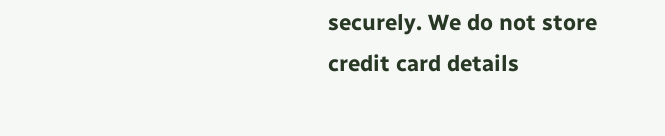securely. We do not store credit card details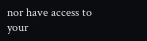nor have access to your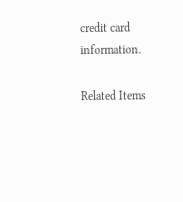credit card information.

Related Items